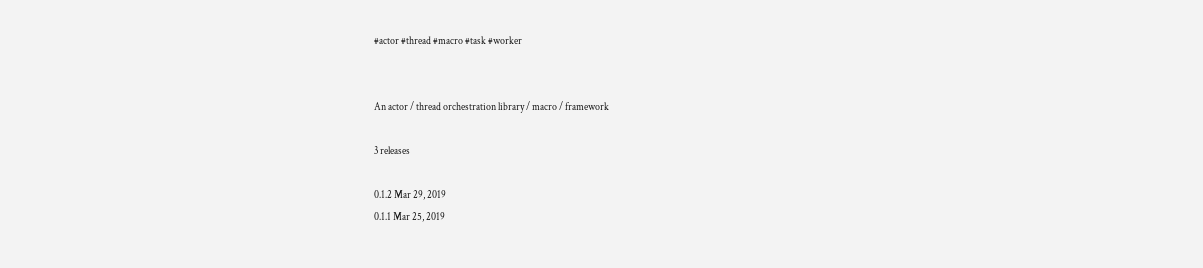#actor #thread #macro #task #worker


An actor / thread orchestration library / macro / framework

3 releases

0.1.2 Mar 29, 2019
0.1.1 Mar 25, 2019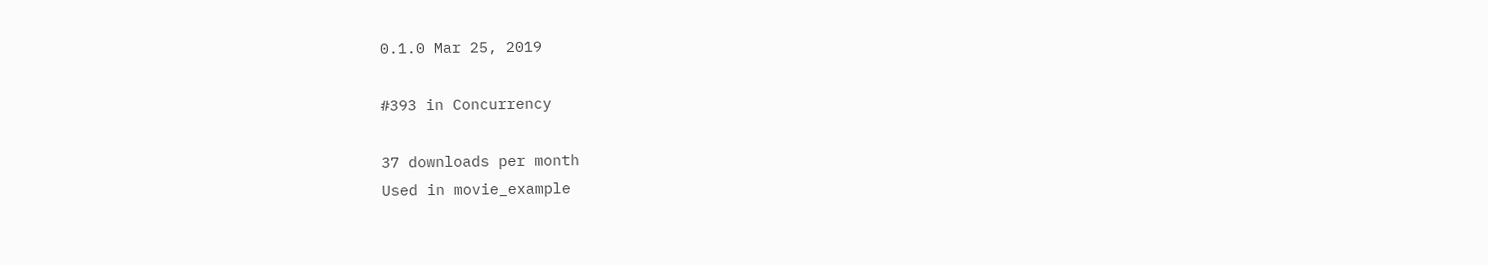0.1.0 Mar 25, 2019

#393 in Concurrency

37 downloads per month
Used in movie_example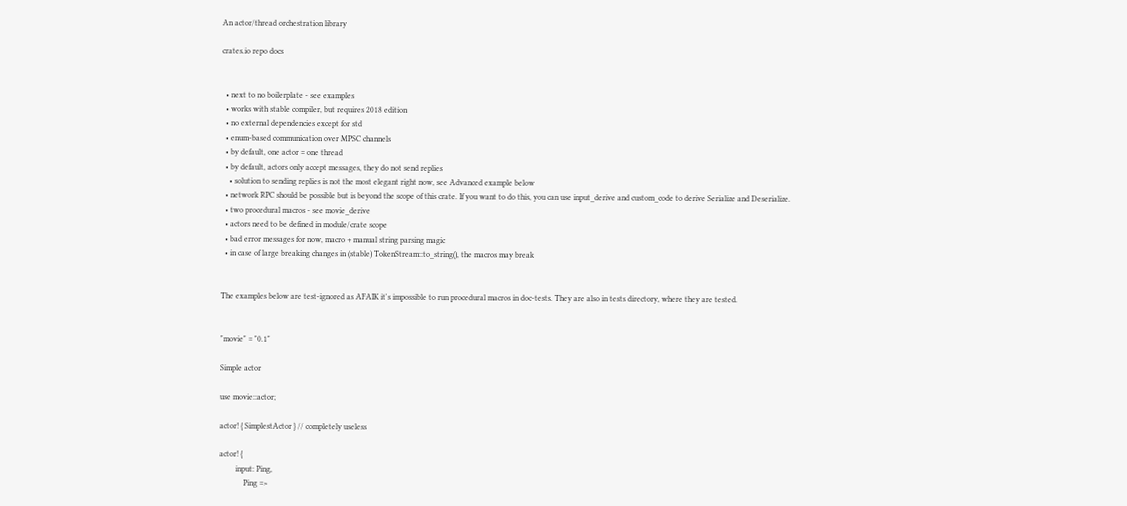An actor/thread orchestration library

crates.io repo docs


  • next to no boilerplate - see examples
  • works with stable compiler, but requires 2018 edition
  • no external dependencies except for std
  • enum-based communication over MPSC channels
  • by default, one actor = one thread
  • by default, actors only accept messages, they do not send replies
    • solution to sending replies is not the most elegant right now, see Advanced example below
  • network RPC should be possible but is beyond the scope of this crate. If you want to do this, you can use input_derive and custom_code to derive Serialize and Deserialize.
  • two procedural macros - see movie_derive
  • actors need to be defined in module/crate scope
  • bad error messages for now, macro + manual string parsing magic
  • in case of large breaking changes in (stable) TokenStream::to_string(), the macros may break


The examples below are test-ignored as AFAIK it's impossible to run procedural macros in doc-tests. They are also in tests directory, where they are tested.


"movie" = "0.1"

Simple actor

use movie::actor;

actor! { SimplestActor } // completely useless

actor! {
        input: Ping,
            Ping =>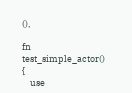(),

fn test_simple_actor() {
    use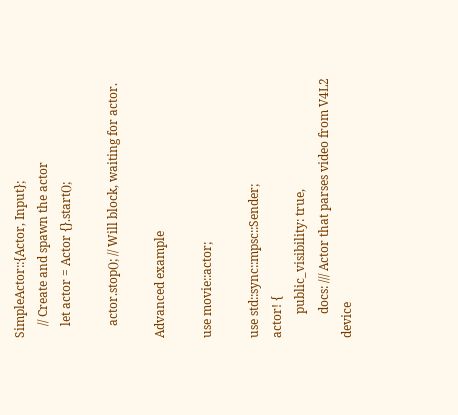SimpleActor::{Actor, Input};
    // Create and spawn the actor
    let actor = Actor {}.start();

    actor.stop(); // Will block, waiting for actor.

Advanced example

use movie::actor;

use std::sync::mpsc::Sender;
actor! {
        public_visibility: true,
        docs: /// Actor that parses video from V4L2 device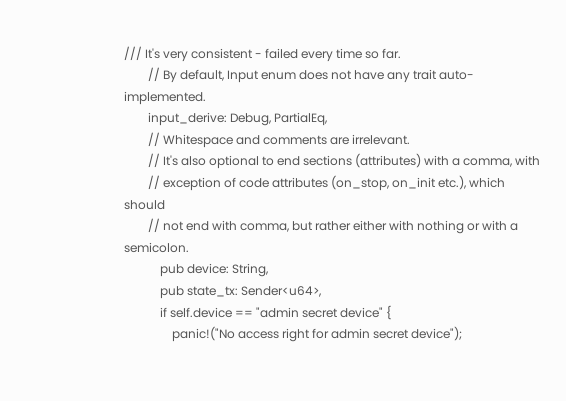/// It's very consistent - failed every time so far.
        // By default, Input enum does not have any trait auto-implemented.
        input_derive: Debug, PartialEq,
        // Whitespace and comments are irrelevant.
        // It's also optional to end sections (attributes) with a comma, with
        // exception of code attributes (on_stop, on_init etc.), which should
        // not end with comma, but rather either with nothing or with a semicolon.
            pub device: String,
            pub state_tx: Sender<u64>,
            if self.device == "admin secret device" {
                panic!("No access right for admin secret device");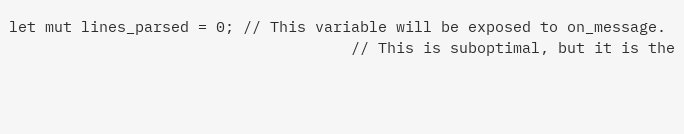let mut lines_parsed = 0; // This variable will be exposed to on_message.
                                      // This is suboptimal, but it is the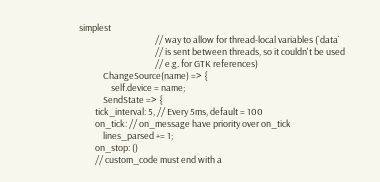simplest
                                      // way to allow for thread-local variables (`data`
                                      // is sent between threads, so it couldn't be used
                                      // e.g. for GTK references)
            ChangeSource(name) => {
                self.device = name;
            SendState => {
        tick_interval: 5, // Every 5ms, default = 100
        on_tick: // on_message have priority over on_tick
            lines_parsed += 1;
        on_stop: ()
        // custom_code must end with a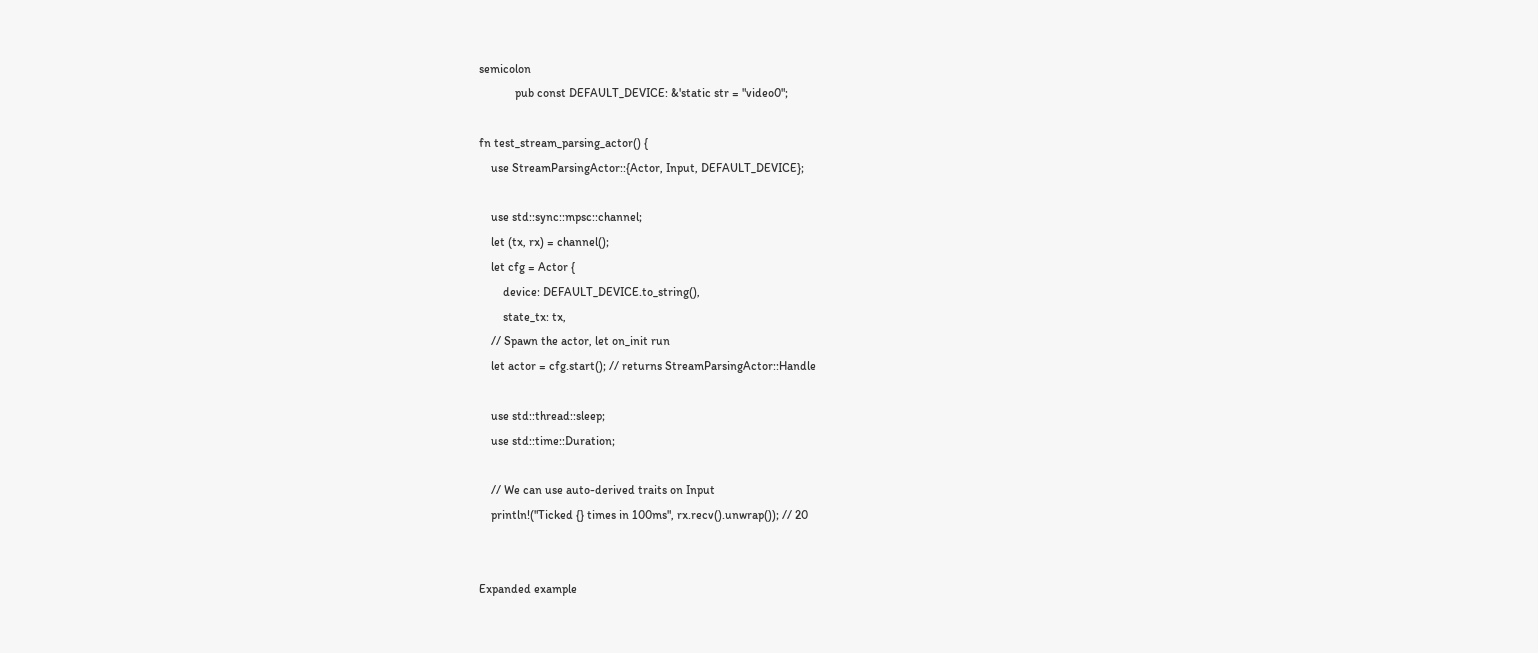semicolon
            pub const DEFAULT_DEVICE: &'static str = "video0";

fn test_stream_parsing_actor() {
    use StreamParsingActor::{Actor, Input, DEFAULT_DEVICE};

    use std::sync::mpsc::channel;
    let (tx, rx) = channel();
    let cfg = Actor {
        device: DEFAULT_DEVICE.to_string(),
        state_tx: tx,
    // Spawn the actor, let on_init run
    let actor = cfg.start(); // returns StreamParsingActor::Handle

    use std::thread::sleep;
    use std::time::Duration;

    // We can use auto-derived traits on Input
    println!("Ticked {} times in 100ms", rx.recv().unwrap()); // 20


Expanded example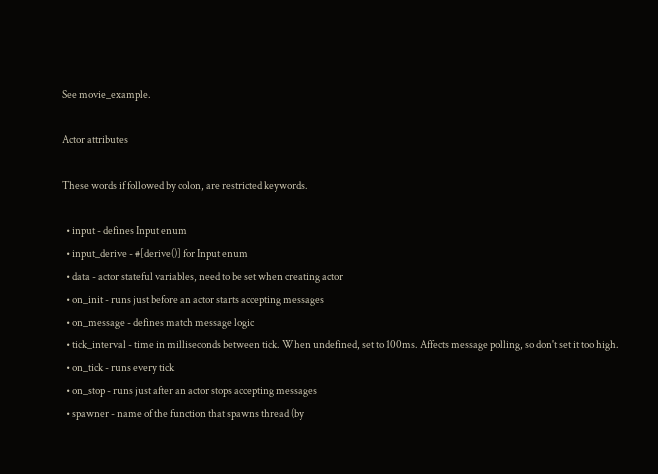See movie_example.

Actor attributes

These words if followed by colon, are restricted keywords.

  • input - defines Input enum
  • input_derive - #[derive()] for Input enum
  • data - actor stateful variables, need to be set when creating actor
  • on_init - runs just before an actor starts accepting messages
  • on_message - defines match message logic
  • tick_interval - time in milliseconds between tick. When undefined, set to 100ms. Affects message polling, so don't set it too high.
  • on_tick - runs every tick
  • on_stop - runs just after an actor stops accepting messages
  • spawner - name of the function that spawns thread (by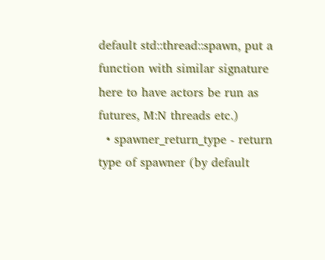default std::thread::spawn, put a function with similar signature here to have actors be run as futures, M:N threads etc.)
  • spawner_return_type - return type of spawner (by default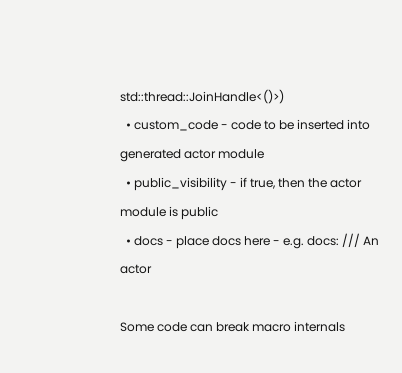std::thread::JoinHandle<()>)
  • custom_code - code to be inserted into generated actor module
  • public_visibility - if true, then the actor module is public
  • docs - place docs here - e.g. docs: /// An actor

Some code can break macro internals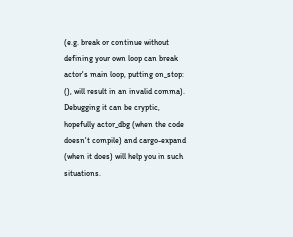(e.g. break or continue without defining your own loop can break actor's main loop, putting on_stop: (), will result in an invalid comma). Debugging it can be cryptic, hopefully actor_dbg (when the code doesn't compile) and cargo-expand (when it does) will help you in such situations.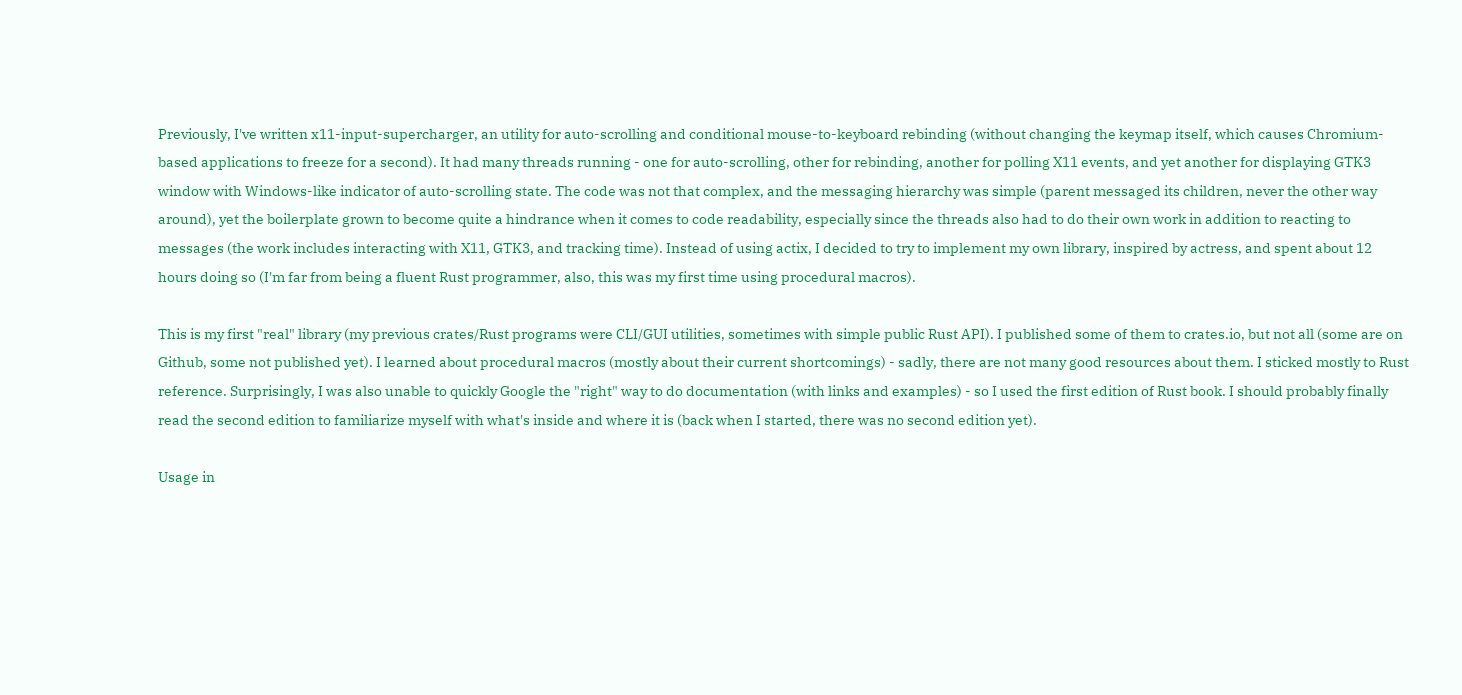Previously, I've written x11-input-supercharger, an utility for auto-scrolling and conditional mouse-to-keyboard rebinding (without changing the keymap itself, which causes Chromium-based applications to freeze for a second). It had many threads running - one for auto-scrolling, other for rebinding, another for polling X11 events, and yet another for displaying GTK3 window with Windows-like indicator of auto-scrolling state. The code was not that complex, and the messaging hierarchy was simple (parent messaged its children, never the other way around), yet the boilerplate grown to become quite a hindrance when it comes to code readability, especially since the threads also had to do their own work in addition to reacting to messages (the work includes interacting with X11, GTK3, and tracking time). Instead of using actix, I decided to try to implement my own library, inspired by actress, and spent about 12 hours doing so (I'm far from being a fluent Rust programmer, also, this was my first time using procedural macros).

This is my first "real" library (my previous crates/Rust programs were CLI/GUI utilities, sometimes with simple public Rust API). I published some of them to crates.io, but not all (some are on Github, some not published yet). I learned about procedural macros (mostly about their current shortcomings) - sadly, there are not many good resources about them. I sticked mostly to Rust reference. Surprisingly, I was also unable to quickly Google the "right" way to do documentation (with links and examples) - so I used the first edition of Rust book. I should probably finally read the second edition to familiarize myself with what's inside and where it is (back when I started, there was no second edition yet).

Usage in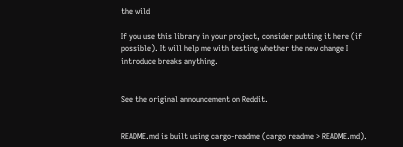the wild

If you use this library in your project, consider putting it here (if possible). It will help me with testing whether the new change I introduce breaks anything.


See the original announcement on Reddit.


README.md is built using cargo-readme (cargo readme > README.md).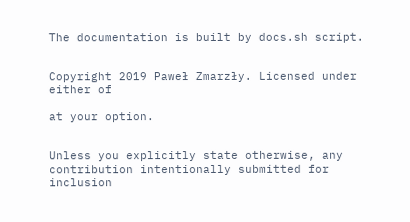The documentation is built by docs.sh script.


Copyright 2019 Paweł Zmarzły. Licensed under either of

at your option.


Unless you explicitly state otherwise, any contribution intentionally submitted for inclusion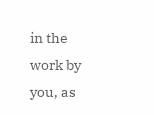in the work by you, as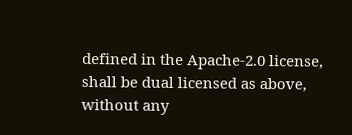defined in the Apache-2.0 license, shall be dual licensed as above, without any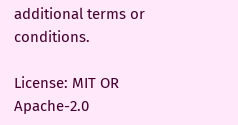additional terms or conditions.

License: MIT OR Apache-2.0